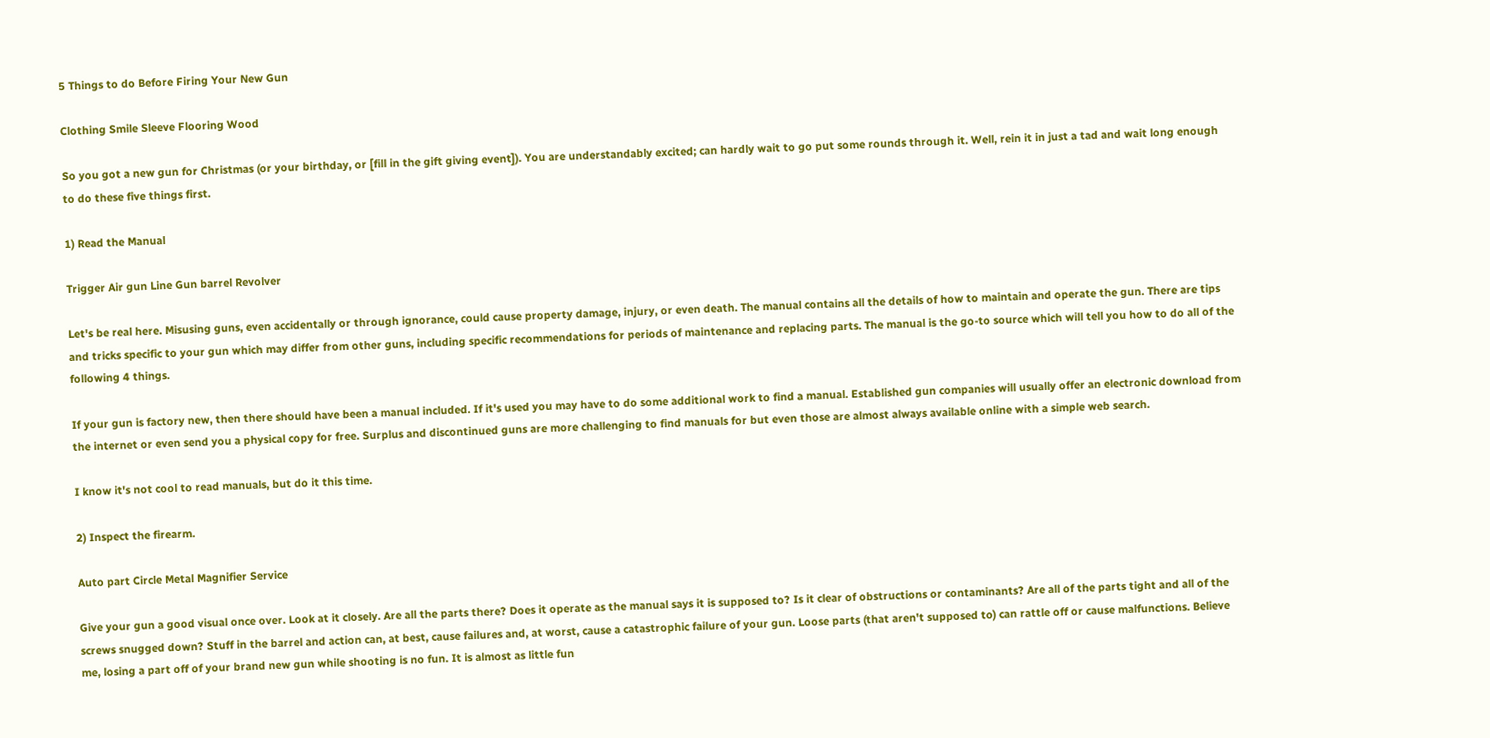5 Things to do Before Firing Your New Gun

Clothing Smile Sleeve Flooring Wood

So you got a new gun for Christmas (or your birthday, or [fill in the gift giving event]). You are understandably excited; can hardly wait to go put some rounds through it. Well, rein it in just a tad and wait long enough to do these five things first.

1) Read the Manual

Trigger Air gun Line Gun barrel Revolver

Let's be real here. Misusing guns, even accidentally or through ignorance, could cause property damage, injury, or even death. The manual contains all the details of how to maintain and operate the gun. There are tips and tricks specific to your gun which may differ from other guns, including specific recommendations for periods of maintenance and replacing parts. The manual is the go-to source which will tell you how to do all of the following 4 things.

If your gun is factory new, then there should have been a manual included. If it's used you may have to do some additional work to find a manual. Established gun companies will usually offer an electronic download from the internet or even send you a physical copy for free. Surplus and discontinued guns are more challenging to find manuals for but even those are almost always available online with a simple web search.

I know it's not cool to read manuals, but do it this time.

2) Inspect the firearm.

Auto part Circle Metal Magnifier Service

Give your gun a good visual once over. Look at it closely. Are all the parts there? Does it operate as the manual says it is supposed to? Is it clear of obstructions or contaminants? Are all of the parts tight and all of the screws snugged down? Stuff in the barrel and action can, at best, cause failures and, at worst, cause a catastrophic failure of your gun. Loose parts (that aren't supposed to) can rattle off or cause malfunctions. Believe me, losing a part off of your brand new gun while shooting is no fun. It is almost as little fun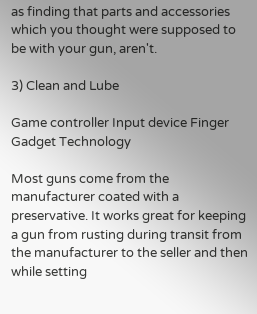as finding that parts and accessories which you thought were supposed to be with your gun, aren't.

3) Clean and Lube

Game controller Input device Finger Gadget Technology

Most guns come from the manufacturer coated with a preservative. It works great for keeping a gun from rusting during transit from the manufacturer to the seller and then while setting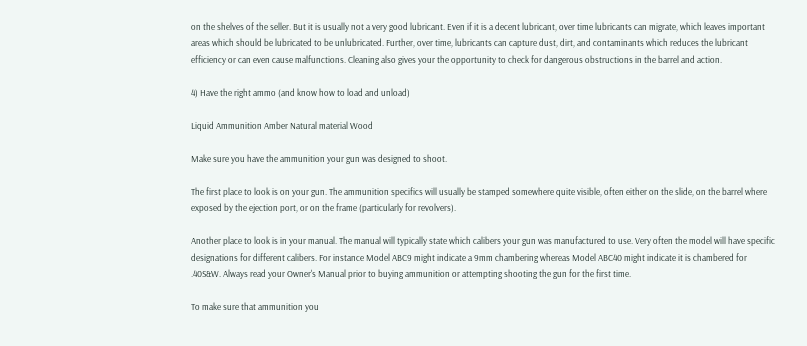on the shelves of the seller. But it is usually not a very good lubricant. Even if it is a decent lubricant, over time lubricants can migrate, which leaves important areas which should be lubricated to be unlubricated. Further, over time, lubricants can capture dust, dirt, and contaminants which reduces the lubricant efficiency or can even cause malfunctions. Cleaning also gives your the opportunity to check for dangerous obstructions in the barrel and action.

4) Have the right ammo (and know how to load and unload)

Liquid Ammunition Amber Natural material Wood

Make sure you have the ammunition your gun was designed to shoot.

The first place to look is on your gun. The ammunition specifics will usually be stamped somewhere quite visible, often either on the slide, on the barrel where exposed by the ejection port, or on the frame (particularly for revolvers).

Another place to look is in your manual. The manual will typically state which calibers your gun was manufactured to use. Very often the model will have specific designations for different calibers. For instance Model ABC9 might indicate a 9mm chambering whereas Model ABC40 might indicate it is chambered for .40S&W. Always read your Owner's Manual prior to buying ammunition or attempting shooting the gun for the first time.

To make sure that ammunition you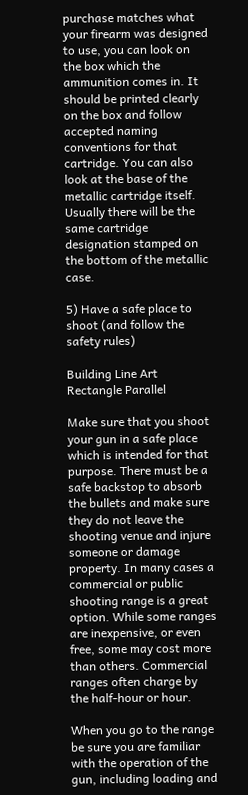purchase matches what your firearm was designed to use, you can look on the box which the ammunition comes in. It should be printed clearly on the box and follow accepted naming conventions for that cartridge. You can also look at the base of the metallic cartridge itself. Usually there will be the same cartridge designation stamped on the bottom of the metallic case.

5) Have a safe place to shoot (and follow the safety rules)

Building Line Art Rectangle Parallel

Make sure that you shoot your gun in a safe place which is intended for that purpose. There must be a safe backstop to absorb the bullets and make sure they do not leave the shooting venue and injure someone or damage property. In many cases a commercial or public shooting range is a great option. While some ranges are inexpensive, or even free, some may cost more than others. Commercial ranges often charge by the half-hour or hour.

When you go to the range be sure you are familiar with the operation of the gun, including loading and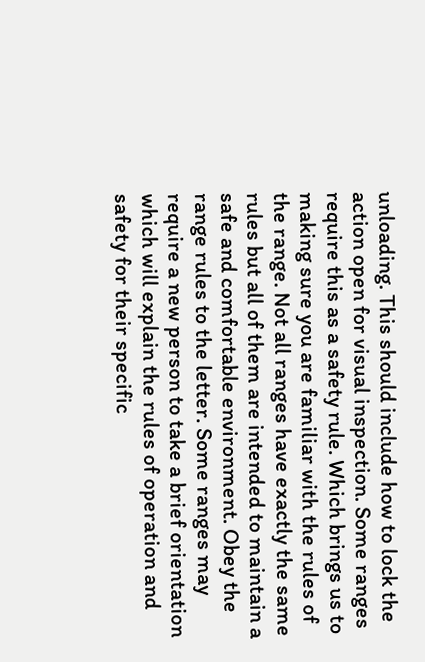unloading. This should include how to lock the action open for visual inspection. Some ranges require this as a safety rule. Which brings us to making sure you are familiar with the rules of the range. Not all ranges have exactly the same rules but all of them are intended to maintain a safe and comfortable environment. Obey the range rules to the letter. Some ranges may require a new person to take a brief orientation which will explain the rules of operation and safety for their specific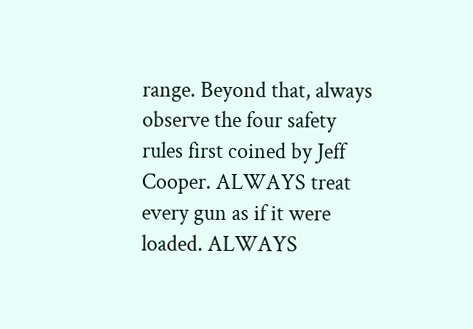range. Beyond that, always observe the four safety rules first coined by Jeff Cooper. ALWAYS treat every gun as if it were loaded. ALWAYS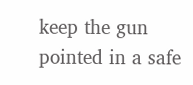keep the gun pointed in a safe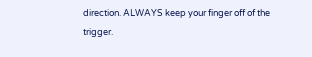direction. ALWAYS keep your finger off of the trigger.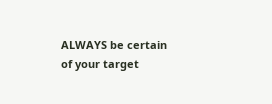ALWAYS be certain of your target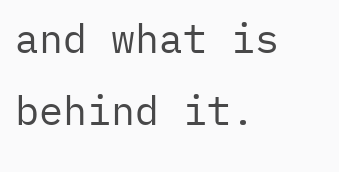and what is behind it.